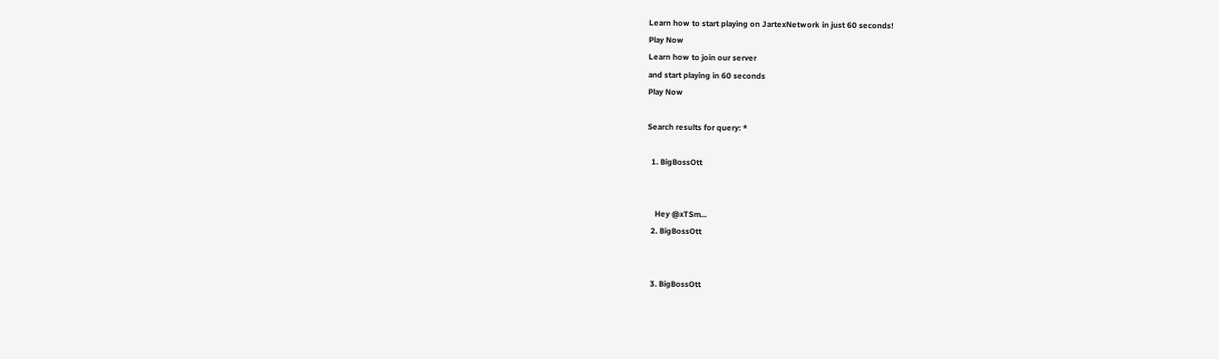Learn how to start playing on JartexNetwork in just 60 seconds!
Play Now
Learn how to join our server
and start playing in 60 seconds
Play Now

Search results for query: *

  1. BigBossOtt


    Hey @xTSm...
  2. BigBossOtt


  3. BigBossOtt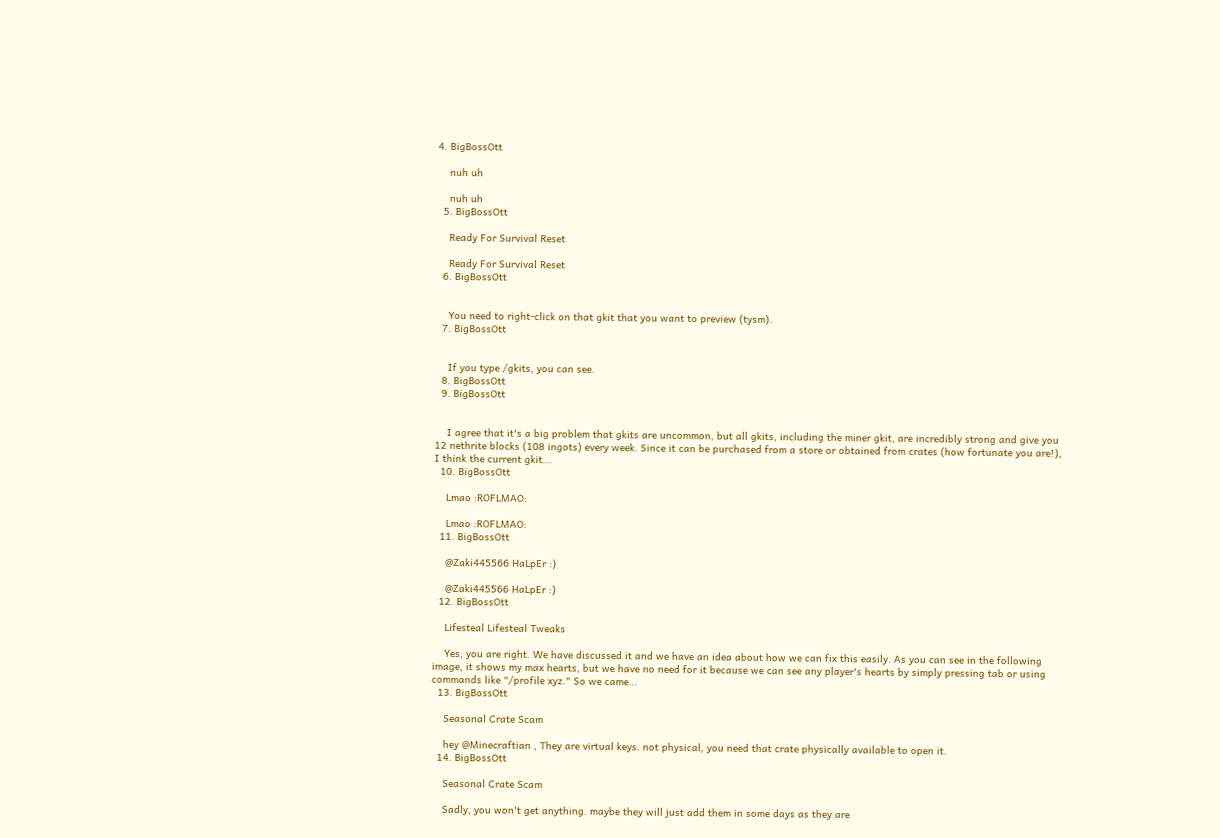4. BigBossOtt

    nuh uh

    nuh uh
  5. BigBossOtt

    Ready For Survival Reset

    Ready For Survival Reset
  6. BigBossOtt


    You need to right-click on that gkit that you want to preview (tysm).
  7. BigBossOtt


    If you type /gkits, you can see.
  8. BigBossOtt
  9. BigBossOtt


    I agree that it's a big problem that gkits are uncommon, but all gkits, including the miner gkit, are incredibly strong and give you 12 nethrite blocks (108 ingots) every week. Since it can be purchased from a store or obtained from crates (how fortunate you are!), I think the current gkit...
  10. BigBossOtt

    Lmao :ROFLMAO:

    Lmao :ROFLMAO:
  11. BigBossOtt

    @Zaki445566 HaLpEr :)

    @Zaki445566 HaLpEr :)
  12. BigBossOtt

    Lifesteal Lifesteal Tweaks

    Yes, you are right. We have discussed it and we have an idea about how we can fix this easily. As you can see in the following image, it shows my max hearts, but we have no need for it because we can see any player's hearts by simply pressing tab or using commands like "/profile xyz." So we came...
  13. BigBossOtt

    Seasonal Crate Scam

    hey @Minecraftian , They are virtual keys. not physical, you need that crate physically available to open it.
  14. BigBossOtt

    Seasonal Crate Scam

    Sadly, you won't get anything. maybe they will just add them in some days as they are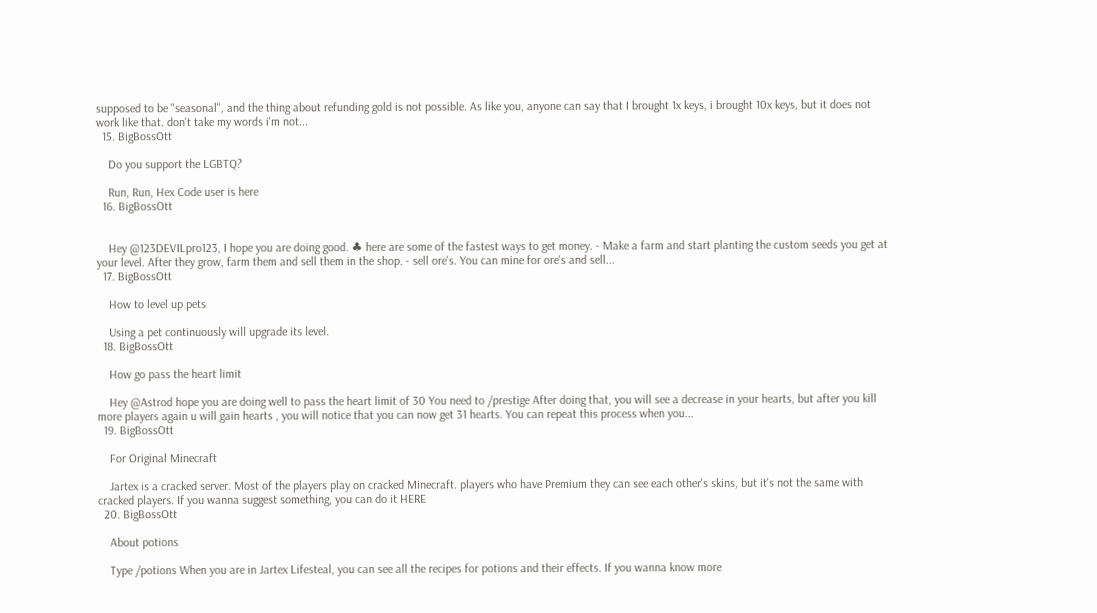supposed to be "seasonal", and the thing about refunding gold is not possible. As like you, anyone can say that I brought 1x keys, i brought 10x keys, but it does not work like that. don't take my words i'm not...
  15. BigBossOtt

    Do you support the LGBTQ?

    Run, Run, Hex Code user is here
  16. BigBossOtt


    Hey @123DEVILpro123, I hope you are doing good. ♣ here are some of the fastest ways to get money. - Make a farm and start planting the custom seeds you get at your level. After they grow, farm them and sell them in the shop. - sell ore's. You can mine for ore's and sell...
  17. BigBossOtt

    How to level up pets

    Using a pet continuously will upgrade its level.
  18. BigBossOtt

    How go pass the heart limit

    Hey @Astrod hope you are doing well to pass the heart limit of 30 You need to /prestige After doing that, you will see a decrease in your hearts, but after you kill more players again u will gain hearts , you will notice that you can now get 31 hearts. You can repeat this process when you...
  19. BigBossOtt

    For Original Minecraft

    Jartex is a cracked server. Most of the players play on cracked Minecraft. players who have Premium they can see each other's skins, but it's not the same with cracked players. If you wanna suggest something, you can do it HERE
  20. BigBossOtt

    About potions

    Type /potions When you are in Jartex Lifesteal, you can see all the recipes for potions and their effects. If you wanna know more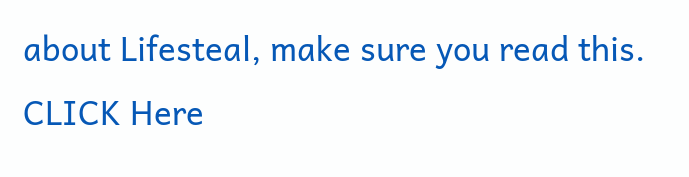about Lifesteal, make sure you read this. CLICK Here